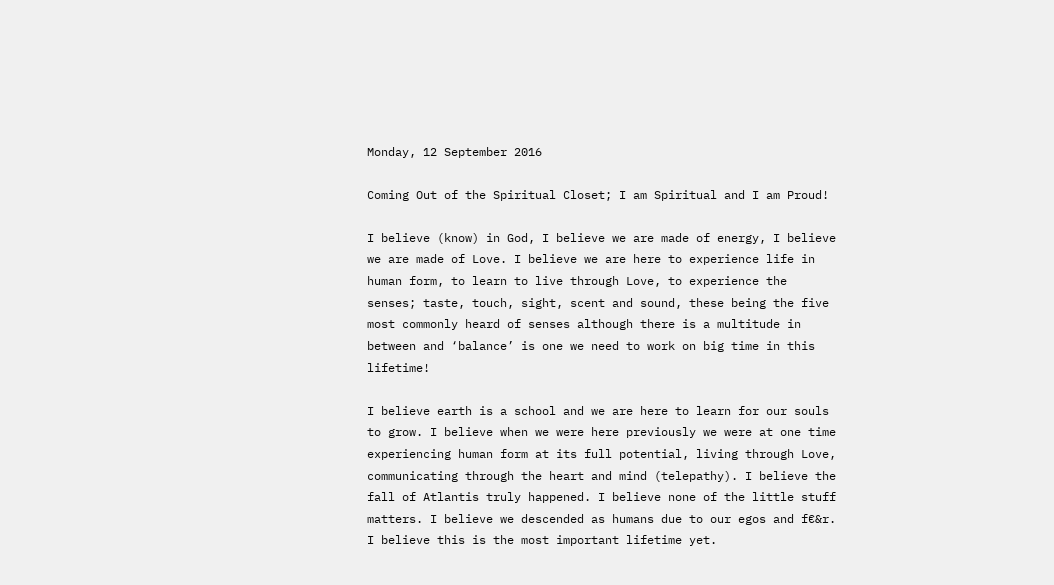Monday, 12 September 2016

Coming Out of the Spiritual Closet; I am Spiritual and I am Proud!

I believe (know) in God, I believe we are made of energy, I believe we are made of Love. I believe we are here to experience life in human form, to learn to live through Love, to experience the senses; taste, touch, sight, scent and sound, these being the five most commonly heard of senses although there is a multitude in between and ‘balance’ is one we need to work on big time in this lifetime!

I believe earth is a school and we are here to learn for our souls to grow. I believe when we were here previously we were at one time experiencing human form at its full potential, living through Love, communicating through the heart and mind (telepathy). I believe the fall of Atlantis truly happened. I believe none of the little stuff matters. I believe we descended as humans due to our egos and f€&r. I believe this is the most important lifetime yet.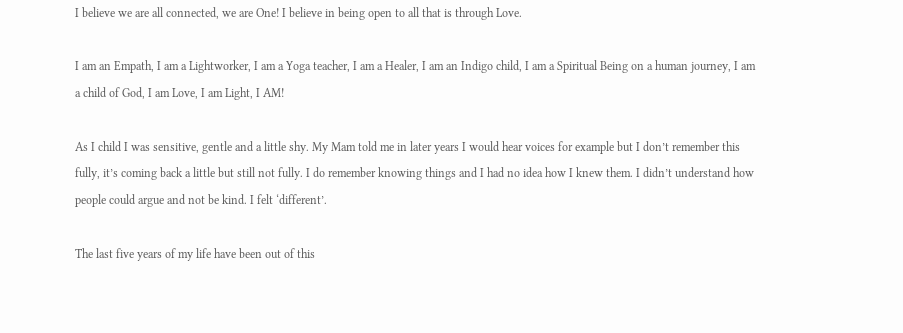I believe we are all connected, we are One! I believe in being open to all that is through Love.

I am an Empath, I am a Lightworker, I am a Yoga teacher, I am a Healer, I am an Indigo child, I am a Spiritual Being on a human journey, I am a child of God, I am Love, I am Light, I AM!

As I child I was sensitive, gentle and a little shy. My Mam told me in later years I would hear voices for example but I don’t remember this fully, it’s coming back a little but still not fully. I do remember knowing things and I had no idea how I knew them. I didn’t understand how people could argue and not be kind. I felt ‘different’.

The last five years of my life have been out of this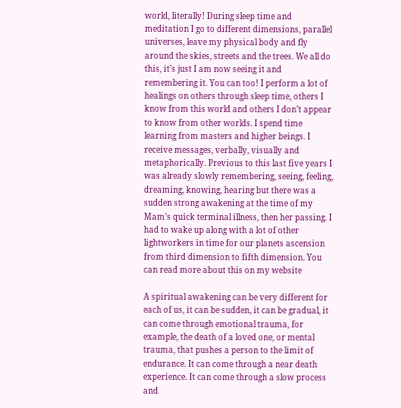world, literally! During sleep time and meditation I go to different dimensions, parallel universes, leave my physical body and fly around the skies, streets and the trees. We all do this, it’s just I am now seeing it and remembering it. You can too! I perform a lot of healings on others through sleep time, others I know from this world and others I don’t appear to know from other worlds. I spend time learning from masters and higher beings. I receive messages, verbally, visually and metaphorically. Previous to this last five years I was already slowly remembering, seeing, feeling, dreaming, knowing, hearing but there was a sudden strong awakening at the time of my Mam’s quick terminal illness, then her passing. I had to wake up along with a lot of other lightworkers in time for our planets ascension from third dimension to fifth dimension. You can read more about this on my website

A spiritual awakening can be very different for each of us, it can be sudden, it can be gradual, it can come through emotional trauma, for example, the death of a loved one, or mental trauma, that pushes a person to the limit of endurance. It can come through a near death experience. It can come through a slow process and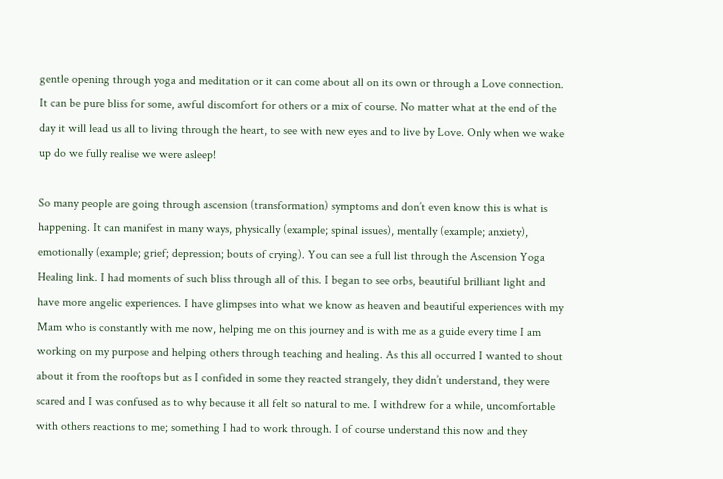gentle opening through yoga and meditation or it can come about all on its own or through a Love connection. It can be pure bliss for some, awful discomfort for others or a mix of course. No matter what at the end of the day it will lead us all to living through the heart, to see with new eyes and to live by Love. Only when we wake up do we fully realise we were asleep!

So many people are going through ascension (transformation) symptoms and don’t even know this is what is happening. It can manifest in many ways, physically (example; spinal issues), mentally (example; anxiety), emotionally (example; grief; depression; bouts of crying). You can see a full list through the Ascension Yoga Healing link. I had moments of such bliss through all of this. I began to see orbs, beautiful brilliant light and have more angelic experiences. I have glimpses into what we know as heaven and beautiful experiences with my Mam who is constantly with me now, helping me on this journey and is with me as a guide every time I am working on my purpose and helping others through teaching and healing. As this all occurred I wanted to shout about it from the rooftops but as I confided in some they reacted strangely, they didn’t understand, they were scared and I was confused as to why because it all felt so natural to me. I withdrew for a while, uncomfortable with others reactions to me; something I had to work through. I of course understand this now and they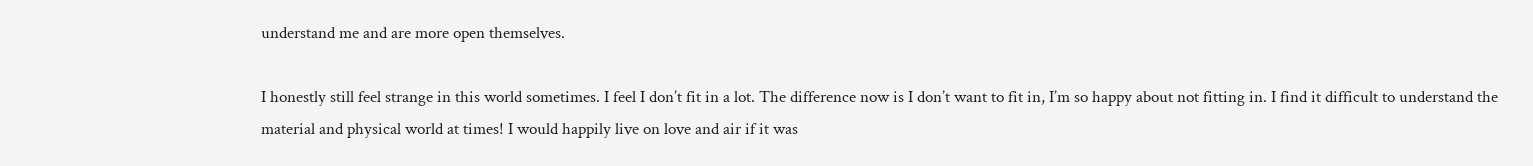understand me and are more open themselves.

I honestly still feel strange in this world sometimes. I feel I don’t fit in a lot. The difference now is I don’t want to fit in, I’m so happy about not fitting in. I find it difficult to understand the material and physical world at times! I would happily live on love and air if it was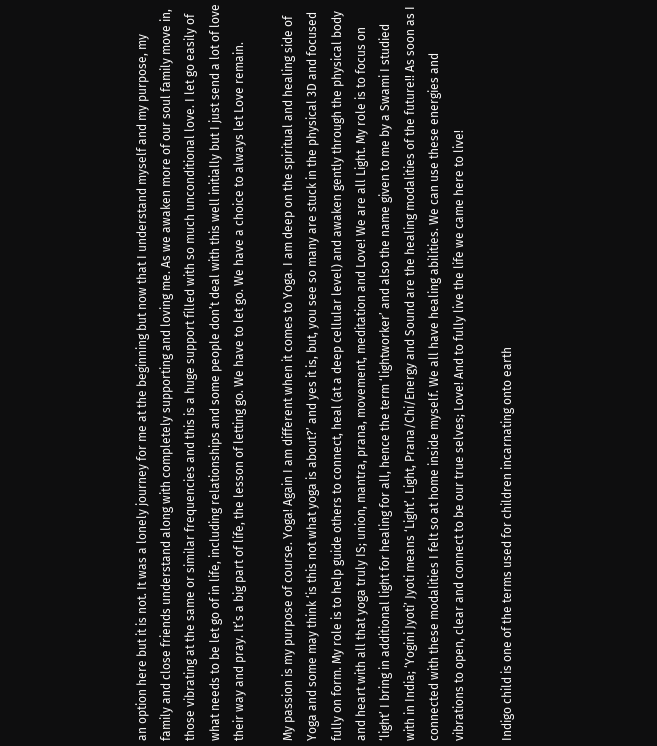an option here but it is not. It was a lonely journey for me at the beginning but now that I understand myself and my purpose, my family and close friends understand along with completely supporting and loving me. As we awaken more of our soul family move in, those vibrating at the same or similar frequencies and this is a huge support filled with so much unconditional love. I let go easily of what needs to be let go of in life, including relationships and some people don’t deal with this well initially but I just send a lot of love their way and pray. It’s a big part of life, the lesson of letting go. We have to let go. We have a choice to always let Love remain.

My passion is my purpose of course. Yoga! Again I am different when it comes to Yoga. I am deep on the spiritual and healing side of Yoga and some may think ‘is this not what yoga is about?’ and yes it is, but, you see so many are stuck in the physical 3D and focused fully on form. My role is to help guide others to connect, heal (at a deep cellular level) and awaken gently through the physical body and heart with all that yoga truly IS; union, mantra, prana, movement, meditation and Love! We are all Light. My role is to focus on ‘light’ I bring in additional light for healing for all, hence the term ‘lightworker’ and also the name given to me by a Swami I studied with in India; ‘Yogini Jyoti’ Jyoti means ‘Light’. Light, Prana/Chi/Energy and Sound are the healing modalities of the future!! As soon as I connected with these modalities I felt so at home inside myself. We all have healing abilities. We can use these energies and vibrations to open, clear and connect to be our true selves; Love! And to fully live the life we came here to live!

Indigo child is one of the terms used for children incarnating onto earth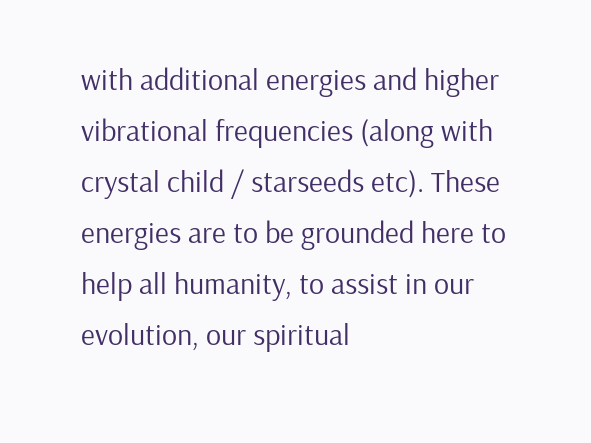with additional energies and higher vibrational frequencies (along with crystal child / starseeds etc). These energies are to be grounded here to help all humanity, to assist in our evolution, our spiritual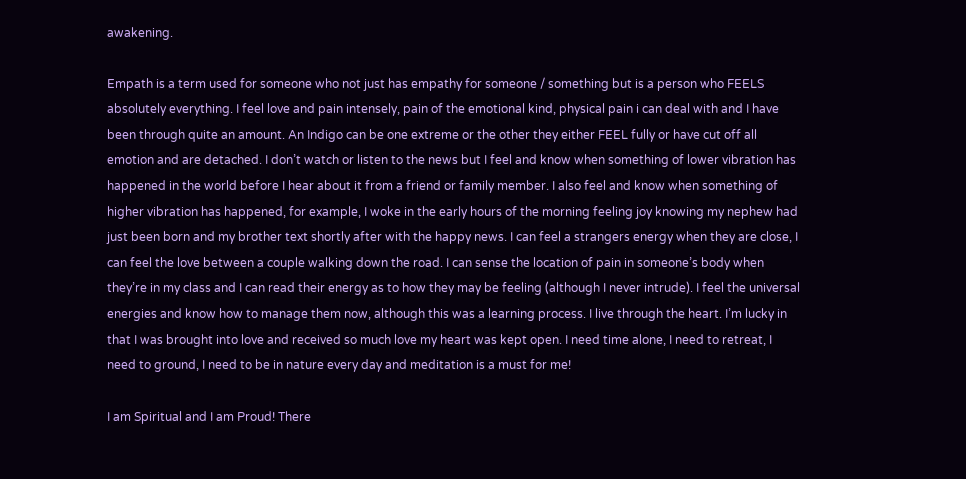awakening.

Empath is a term used for someone who not just has empathy for someone / something but is a person who FEELS absolutely everything. I feel love and pain intensely, pain of the emotional kind, physical pain i can deal with and I have been through quite an amount. An Indigo can be one extreme or the other they either FEEL fully or have cut off all emotion and are detached. I don’t watch or listen to the news but I feel and know when something of lower vibration has happened in the world before I hear about it from a friend or family member. I also feel and know when something of higher vibration has happened, for example, I woke in the early hours of the morning feeling joy knowing my nephew had just been born and my brother text shortly after with the happy news. I can feel a strangers energy when they are close, I can feel the love between a couple walking down the road. I can sense the location of pain in someone’s body when they’re in my class and I can read their energy as to how they may be feeling (although I never intrude). I feel the universal energies and know how to manage them now, although this was a learning process. I live through the heart. I’m lucky in that I was brought into love and received so much love my heart was kept open. I need time alone, I need to retreat, I need to ground, I need to be in nature every day and meditation is a must for me!

I am Spiritual and I am Proud! There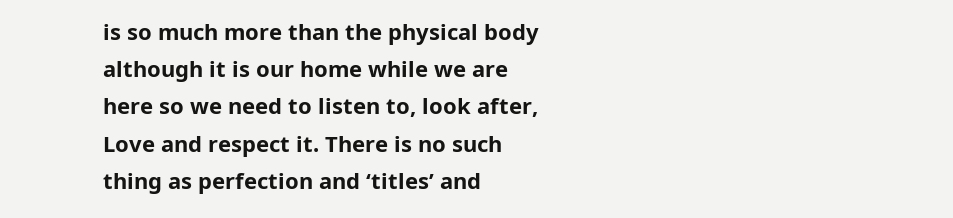is so much more than the physical body although it is our home while we are here so we need to listen to, look after, Love and respect it. There is no such thing as perfection and ‘titles’ and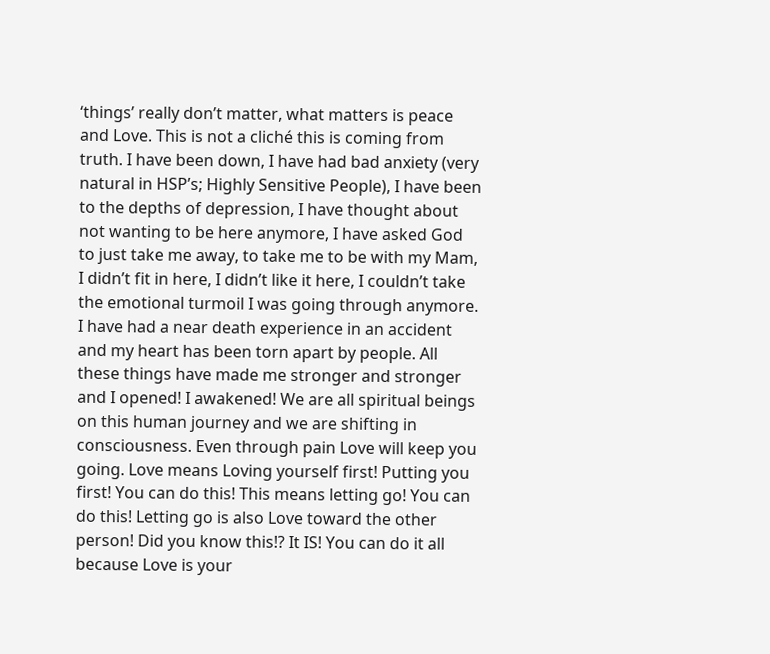‘things’ really don’t matter, what matters is peace and Love. This is not a cliché this is coming from truth. I have been down, I have had bad anxiety (very natural in HSP’s; Highly Sensitive People), I have been to the depths of depression, I have thought about not wanting to be here anymore, I have asked God to just take me away, to take me to be with my Mam, I didn’t fit in here, I didn’t like it here, I couldn’t take the emotional turmoil I was going through anymore. I have had a near death experience in an accident and my heart has been torn apart by people. All these things have made me stronger and stronger and I opened! I awakened! We are all spiritual beings on this human journey and we are shifting in consciousness. Even through pain Love will keep you going. Love means Loving yourself first! Putting you first! You can do this! This means letting go! You can do this! Letting go is also Love toward the other person! Did you know this!? It IS! You can do it all because Love is your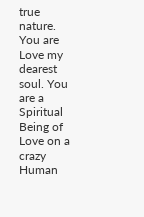true nature. You are Love my dearest soul. You are a Spiritual Being of Love on a crazy Human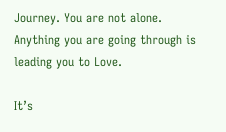Journey. You are not alone. Anything you are going through is leading you to Love.

It’s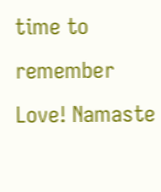time to remember Love! Namaste